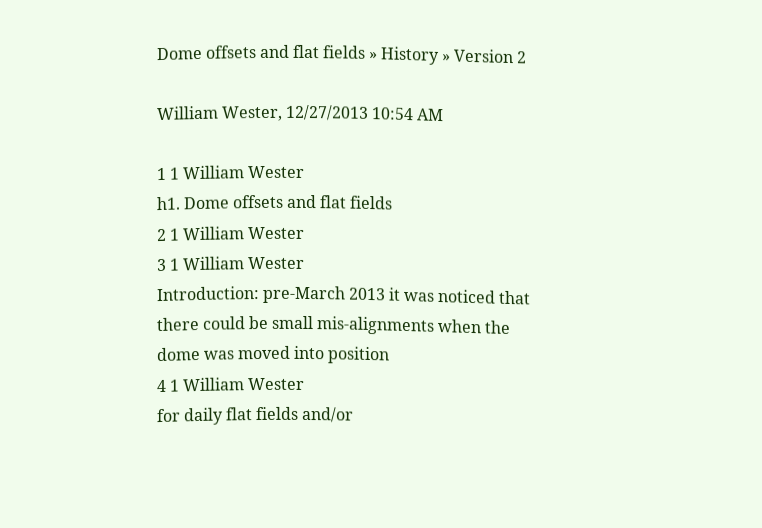Dome offsets and flat fields » History » Version 2

William Wester, 12/27/2013 10:54 AM

1 1 William Wester
h1. Dome offsets and flat fields
2 1 William Wester
3 1 William Wester
Introduction: pre-March 2013 it was noticed that there could be small mis-alignments when the dome was moved into position
4 1 William Wester
for daily flat fields and/or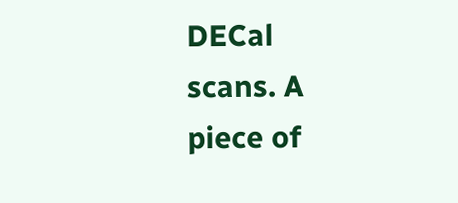DECal scans. A piece of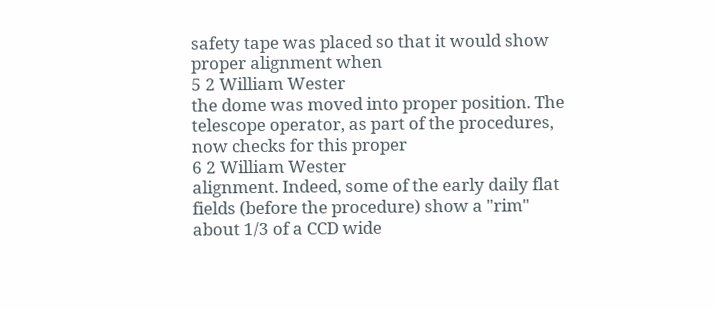safety tape was placed so that it would show proper alignment when
5 2 William Wester
the dome was moved into proper position. The telescope operator, as part of the procedures, now checks for this proper
6 2 William Wester
alignment. Indeed, some of the early daily flat fields (before the procedure) show a "rim" about 1/3 of a CCD wide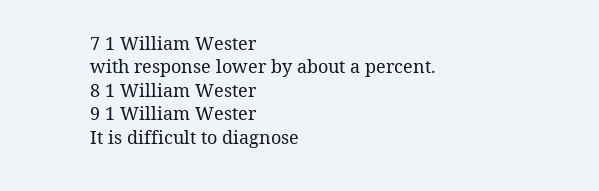7 1 William Wester
with response lower by about a percent.
8 1 William Wester
9 1 William Wester
It is difficult to diagnose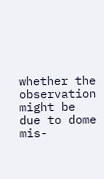whether the observation might be due to dome mis-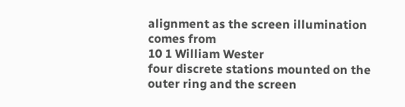alignment as the screen illumination comes from
10 1 William Wester
four discrete stations mounted on the outer ring and the screen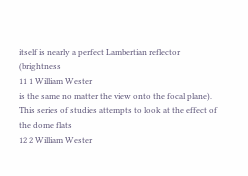itself is nearly a perfect Lambertian reflector (brightness
11 1 William Wester
is the same no matter the view onto the focal plane). This series of studies attempts to look at the effect of the dome flats
12 2 William Wester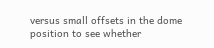versus small offsets in the dome position to see whether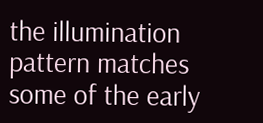the illumination pattern matches some of the early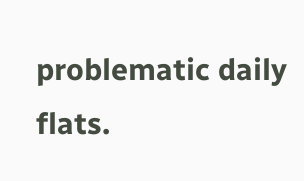problematic daily flats.